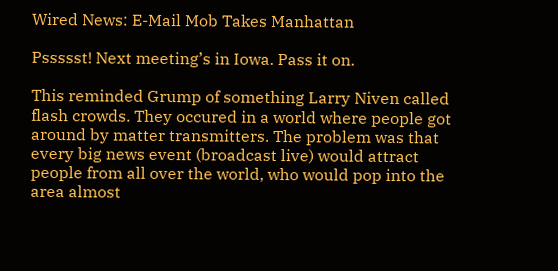Wired News: E-Mail Mob Takes Manhattan

Pssssst! Next meeting’s in Iowa. Pass it on.

This reminded Grump of something Larry Niven called flash crowds. They occured in a world where people got around by matter transmitters. The problem was that every big news event (broadcast live) would attract people from all over the world, who would pop into the area almost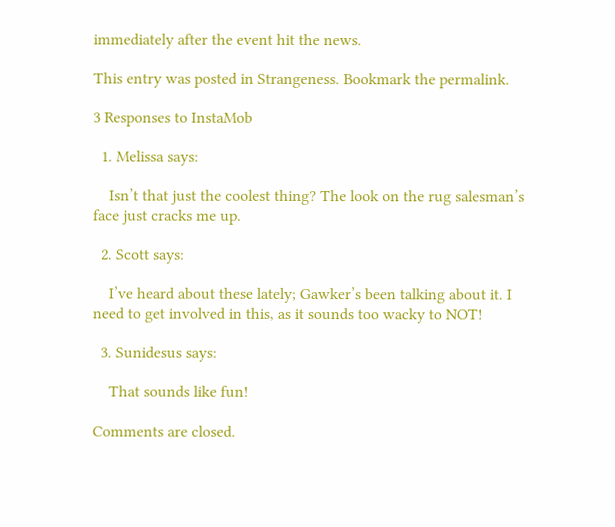immediately after the event hit the news.

This entry was posted in Strangeness. Bookmark the permalink.

3 Responses to InstaMob

  1. Melissa says:

    Isn’t that just the coolest thing? The look on the rug salesman’s face just cracks me up.

  2. Scott says:

    I’ve heard about these lately; Gawker’s been talking about it. I need to get involved in this, as it sounds too wacky to NOT!

  3. Sunidesus says:

    That sounds like fun!

Comments are closed.